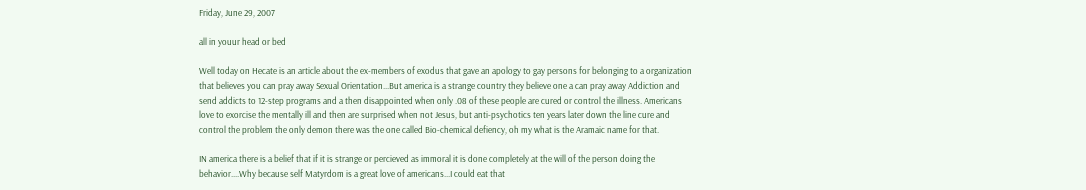Friday, June 29, 2007

all in youur head or bed

Well today on Hecate is an article about the ex-members of exodus that gave an apology to gay persons for belonging to a organization that believes you can pray away Sexual Orientation...But america is a strange country they believe one a can pray away Addiction and send addicts to 12-step programs and a then disappointed when only .08 of these people are cured or control the illness. Americans love to exorcise the mentally ill and then are surprised when not Jesus, but anti-psychotics ten years later down the line cure and control the problem the only demon there was the one called Bio-chemical defiency, oh my what is the Aramaic name for that.

IN america there is a belief that if it is strange or percieved as immoral it is done completely at the will of the person doing the behavior....Why because self Matyrdom is a great love of americans...I could eat that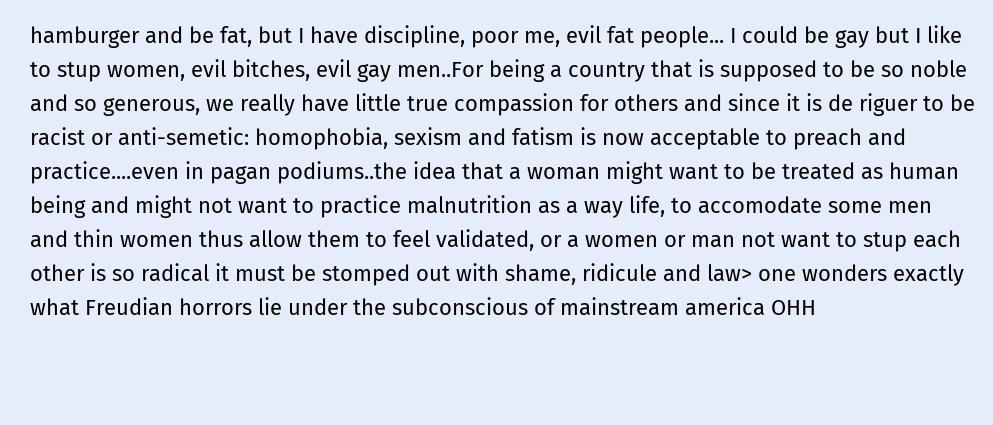hamburger and be fat, but I have discipline, poor me, evil fat people... I could be gay but I like to stup women, evil bitches, evil gay men..For being a country that is supposed to be so noble and so generous, we really have little true compassion for others and since it is de riguer to be racist or anti-semetic: homophobia, sexism and fatism is now acceptable to preach and practice....even in pagan podiums..the idea that a woman might want to be treated as human being and might not want to practice malnutrition as a way life, to accomodate some men and thin women thus allow them to feel validated, or a women or man not want to stup each other is so radical it must be stomped out with shame, ridicule and law> one wonders exactly what Freudian horrors lie under the subconscious of mainstream america OHH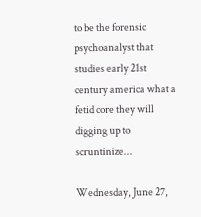to be the forensic psychoanalyst that studies early 21st century america what a fetid core they will digging up to scruntinize...

Wednesday, June 27,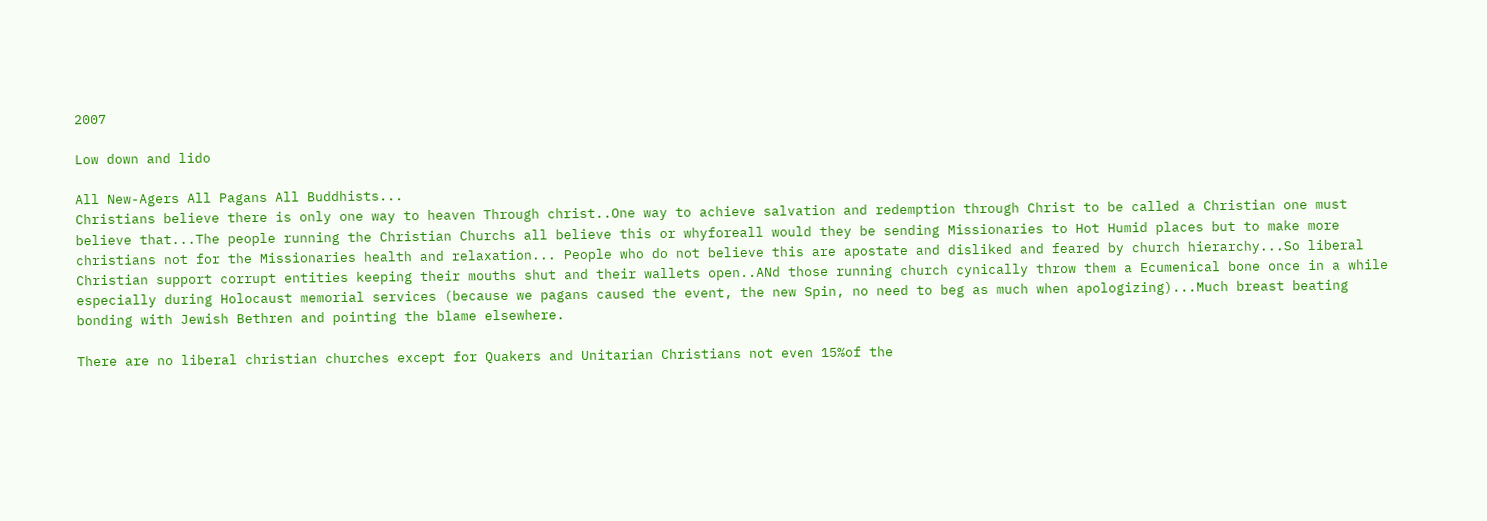2007

Low down and lido

All New-Agers All Pagans All Buddhists...
Christians believe there is only one way to heaven Through christ..One way to achieve salvation and redemption through Christ to be called a Christian one must believe that...The people running the Christian Churchs all believe this or whyforeall would they be sending Missionaries to Hot Humid places but to make more christians not for the Missionaries health and relaxation... People who do not believe this are apostate and disliked and feared by church hierarchy...So liberal Christian support corrupt entities keeping their mouths shut and their wallets open..ANd those running church cynically throw them a Ecumenical bone once in a while especially during Holocaust memorial services (because we pagans caused the event, the new Spin, no need to beg as much when apologizing)...Much breast beating bonding with Jewish Bethren and pointing the blame elsewhere.

There are no liberal christian churches except for Quakers and Unitarian Christians not even 15%of the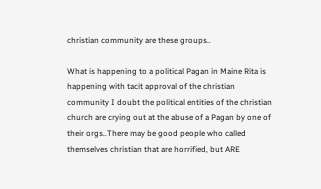christian community are these groups..

What is happening to a political Pagan in Maine Rita is happening with tacit approval of the christian community I doubt the political entities of the christian church are crying out at the abuse of a Pagan by one of their orgs..There may be good people who called themselves christian that are horrified, but ARE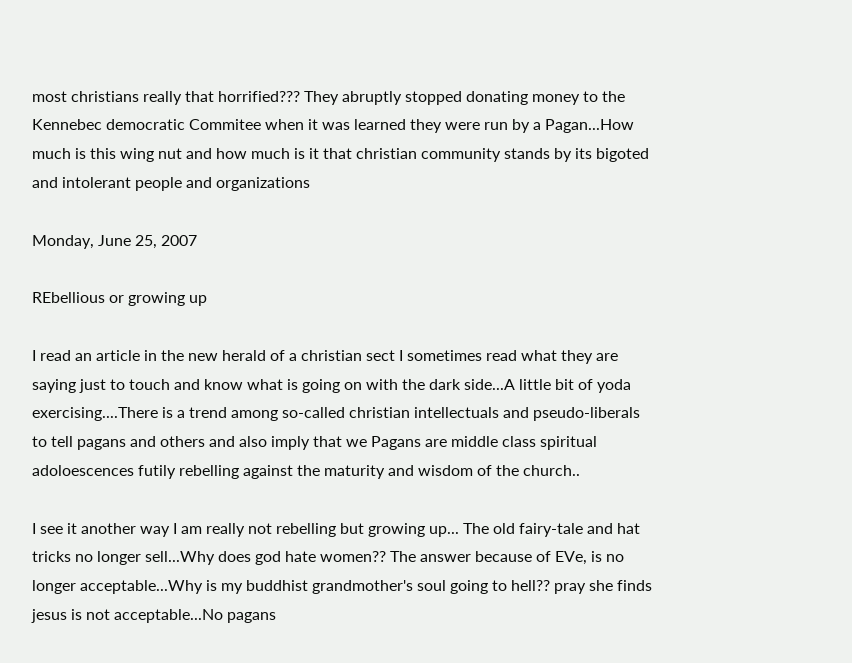most christians really that horrified??? They abruptly stopped donating money to the Kennebec democratic Commitee when it was learned they were run by a Pagan...How much is this wing nut and how much is it that christian community stands by its bigoted and intolerant people and organizations

Monday, June 25, 2007

REbellious or growing up

I read an article in the new herald of a christian sect I sometimes read what they are saying just to touch and know what is going on with the dark side...A little bit of yoda exercising....There is a trend among so-called christian intellectuals and pseudo-liberals to tell pagans and others and also imply that we Pagans are middle class spiritual adoloescences futily rebelling against the maturity and wisdom of the church..

I see it another way I am really not rebelling but growing up... The old fairy-tale and hat tricks no longer sell...Why does god hate women?? The answer because of EVe, is no longer acceptable...Why is my buddhist grandmother's soul going to hell?? pray she finds jesus is not acceptable...No pagans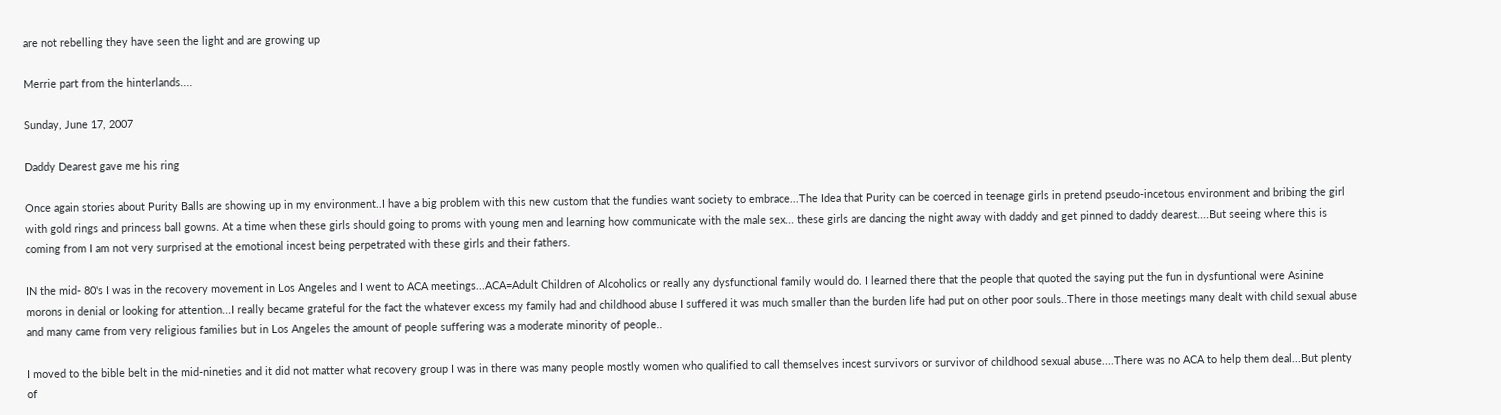are not rebelling they have seen the light and are growing up

Merrie part from the hinterlands....

Sunday, June 17, 2007

Daddy Dearest gave me his ring

Once again stories about Purity Balls are showing up in my environment..I have a big problem with this new custom that the fundies want society to embrace...The Idea that Purity can be coerced in teenage girls in pretend pseudo-incetous environment and bribing the girl with gold rings and princess ball gowns. At a time when these girls should going to proms with young men and learning how communicate with the male sex... these girls are dancing the night away with daddy and get pinned to daddy dearest....But seeing where this is coming from I am not very surprised at the emotional incest being perpetrated with these girls and their fathers.

IN the mid- 80's I was in the recovery movement in Los Angeles and I went to ACA meetings...ACA=Adult Children of Alcoholics or really any dysfunctional family would do. I learned there that the people that quoted the saying put the fun in dysfuntional were Asinine morons in denial or looking for attention...I really became grateful for the fact the whatever excess my family had and childhood abuse I suffered it was much smaller than the burden life had put on other poor souls..There in those meetings many dealt with child sexual abuse and many came from very religious families but in Los Angeles the amount of people suffering was a moderate minority of people..

I moved to the bible belt in the mid-nineties and it did not matter what recovery group I was in there was many people mostly women who qualified to call themselves incest survivors or survivor of childhood sexual abuse....There was no ACA to help them deal...But plenty of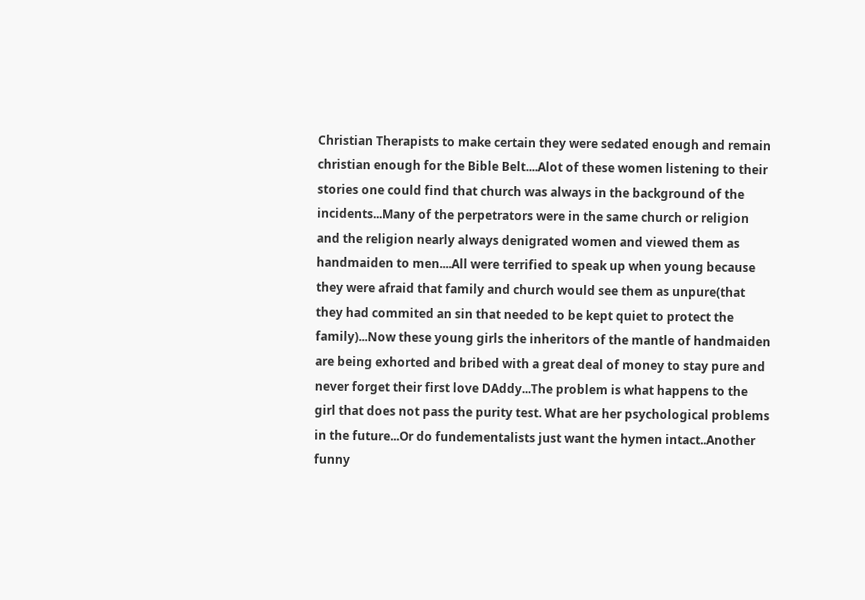Christian Therapists to make certain they were sedated enough and remain christian enough for the Bible Belt....Alot of these women listening to their stories one could find that church was always in the background of the incidents...Many of the perpetrators were in the same church or religion and the religion nearly always denigrated women and viewed them as handmaiden to men....All were terrified to speak up when young because they were afraid that family and church would see them as unpure(that they had commited an sin that needed to be kept quiet to protect the family)...Now these young girls the inheritors of the mantle of handmaiden are being exhorted and bribed with a great deal of money to stay pure and never forget their first love DAddy...The problem is what happens to the girl that does not pass the purity test. What are her psychological problems in the future...Or do fundementalists just want the hymen intact..Another funny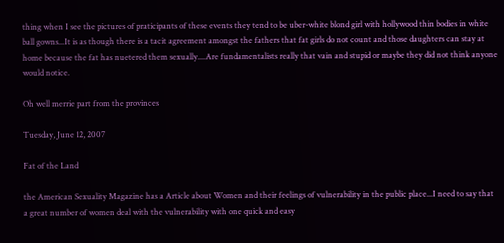thing when I see the pictures of praticipants of these events they tend to be uber-white blond girl with hollywood thin bodies in white ball gowns...It is as though there is a tacit agreement amongst the fathers that fat girls do not count and those daughters can stay at home because the fat has nuetered them sexually....Are fundamentalists really that vain and stupid or maybe they did not think anyone would notice.

Oh well merrie part from the provinces

Tuesday, June 12, 2007

Fat of the Land

the American Sexuality Magazine has a Article about Women and their feelings of vulnerability in the public place...I need to say that a great number of women deal with the vulnerability with one quick and easy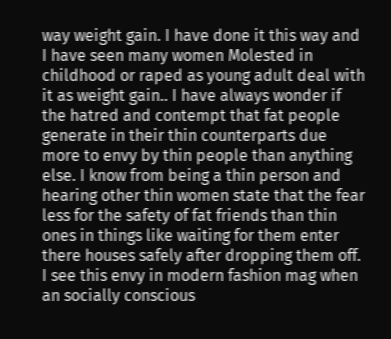way weight gain. I have done it this way and I have seen many women Molested in childhood or raped as young adult deal with it as weight gain.. I have always wonder if the hatred and contempt that fat people generate in their thin counterparts due more to envy by thin people than anything else. I know from being a thin person and hearing other thin women state that the fear less for the safety of fat friends than thin ones in things like waiting for them enter there houses safely after dropping them off. I see this envy in modern fashion mag when an socially conscious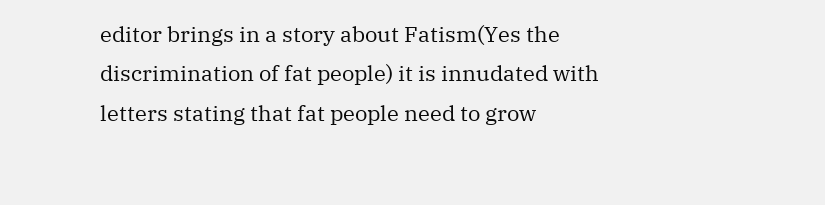editor brings in a story about Fatism(Yes the discrimination of fat people) it is innudated with letters stating that fat people need to grow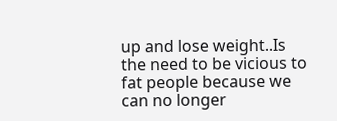up and lose weight..Is the need to be vicious to fat people because we can no longer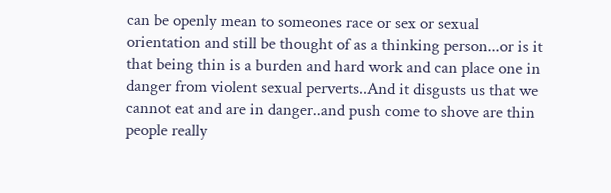can be openly mean to someones race or sex or sexual orientation and still be thought of as a thinking person...or is it that being thin is a burden and hard work and can place one in danger from violent sexual perverts..And it disgusts us that we cannot eat and are in danger..and push come to shove are thin people really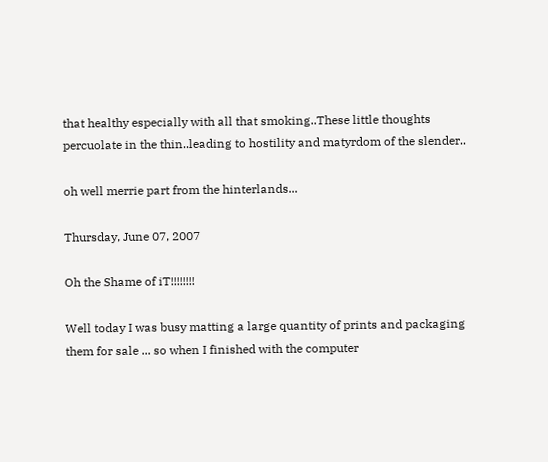that healthy especially with all that smoking..These little thoughts percuolate in the thin..leading to hostility and matyrdom of the slender..

oh well merrie part from the hinterlands...

Thursday, June 07, 2007

Oh the Shame of iT!!!!!!!!

Well today I was busy matting a large quantity of prints and packaging them for sale ... so when I finished with the computer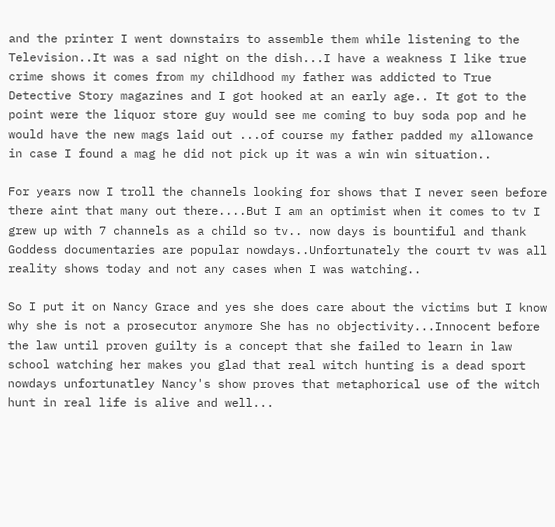and the printer I went downstairs to assemble them while listening to the Television..It was a sad night on the dish...I have a weakness I like true crime shows it comes from my childhood my father was addicted to True Detective Story magazines and I got hooked at an early age.. It got to the point were the liquor store guy would see me coming to buy soda pop and he would have the new mags laid out ...of course my father padded my allowance in case I found a mag he did not pick up it was a win win situation..

For years now I troll the channels looking for shows that I never seen before there aint that many out there....But I am an optimist when it comes to tv I grew up with 7 channels as a child so tv.. now days is bountiful and thank Goddess documentaries are popular nowdays..Unfortunately the court tv was all reality shows today and not any cases when I was watching..

So I put it on Nancy Grace and yes she does care about the victims but I know why she is not a prosecutor anymore She has no objectivity...Innocent before the law until proven guilty is a concept that she failed to learn in law school watching her makes you glad that real witch hunting is a dead sport nowdays unfortunatley Nancy's show proves that metaphorical use of the witch hunt in real life is alive and well...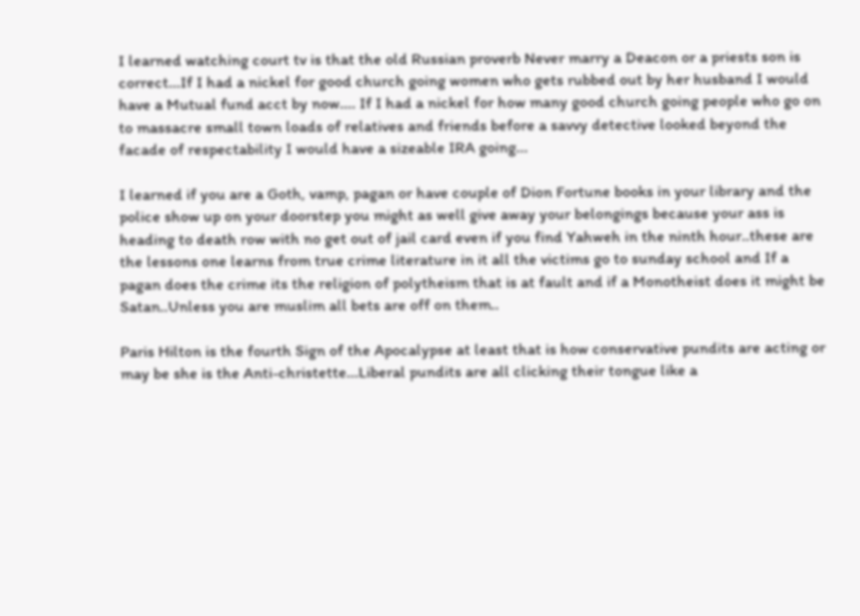I learned watching court tv is that the old Russian proverb Never marry a Deacon or a priests son is correct...If I had a nickel for good church going women who gets rubbed out by her husband I would have a Mutual fund acct by now.... If I had a nickel for how many good church going people who go on to massacre small town loads of relatives and friends before a savvy detective looked beyond the facade of respectability I would have a sizeable IRA going...

I learned if you are a Goth, vamp, pagan or have couple of Dion Fortune books in your library and the police show up on your doorstep you might as well give away your belongings because your ass is heading to death row with no get out of jail card even if you find Yahweh in the ninth hour..these are the lessons one learns from true crime literature in it all the victims go to sunday school and If a pagan does the crime its the religion of polytheism that is at fault and if a Monotheist does it might be Satan..Unless you are muslim all bets are off on them..

Paris Hilton is the fourth Sign of the Apocalypse at least that is how conservative pundits are acting or may be she is the Anti-christette...Liberal pundits are all clicking their tongue like a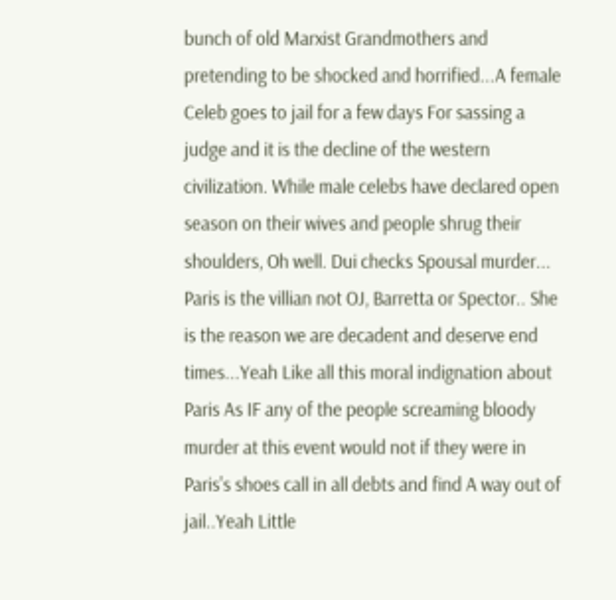bunch of old Marxist Grandmothers and pretending to be shocked and horrified...A female Celeb goes to jail for a few days For sassing a judge and it is the decline of the western civilization. While male celebs have declared open season on their wives and people shrug their shoulders, Oh well. Dui checks Spousal murder... Paris is the villian not OJ, Barretta or Spector.. She is the reason we are decadent and deserve end times...Yeah Like all this moral indignation about Paris As IF any of the people screaming bloody murder at this event would not if they were in Paris's shoes call in all debts and find A way out of jail..Yeah Little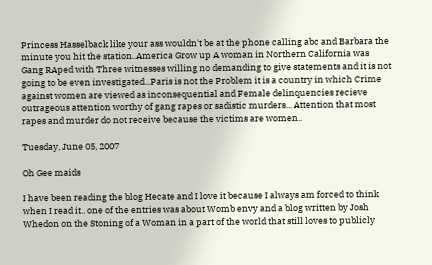Princess Hasselback like your ass wouldn't be at the phone calling abc and Barbara the minute you hit the station..America Grow up A woman in Northern California was Gang RAped with Three witnesses willing no demanding to give statements and it is not going to be even investigated...Paris is not the Problem it is a country in which Crime against women are viewed as inconsequential and Female delinquencies recieve outrageous attention worthy of gang rapes or sadistic murders... Attention that most rapes and murder do not receive because the victims are women..

Tuesday, June 05, 2007

Oh Gee maids

I have been reading the blog Hecate and I love it because I always am forced to think when I read it.. one of the entries was about Womb envy and a blog written by Josh Whedon on the Stoning of a Woman in a part of the world that still loves to publicly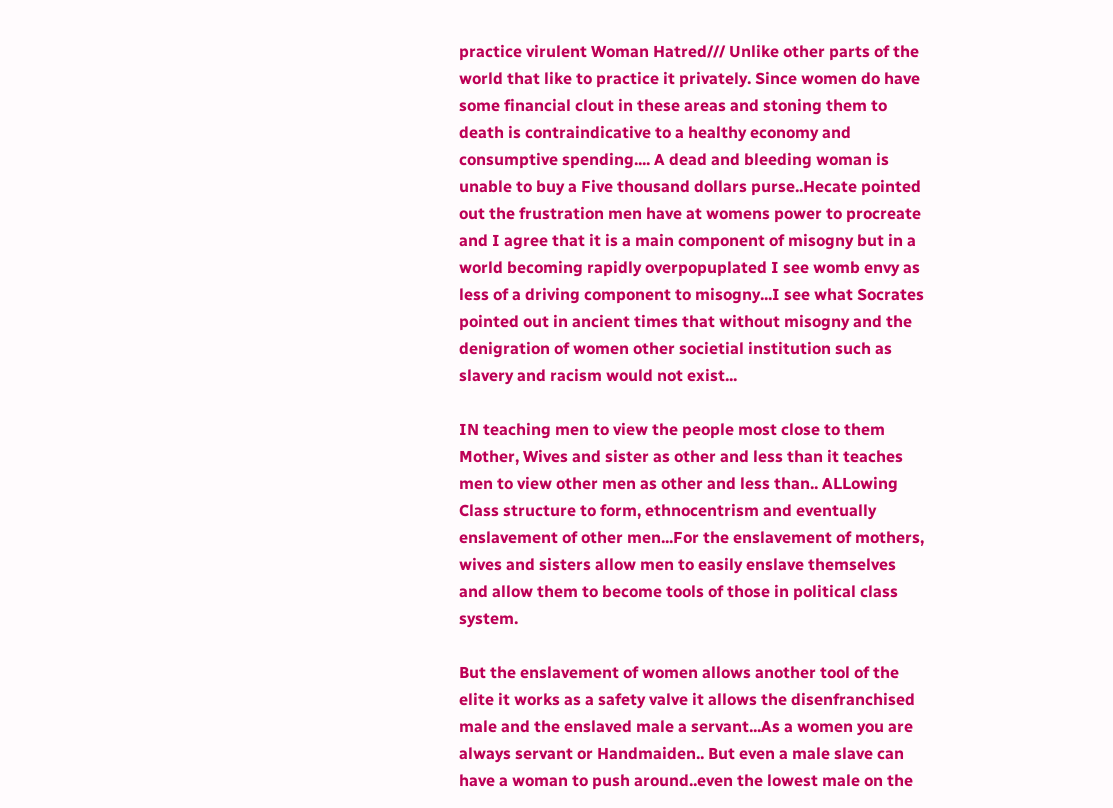practice virulent Woman Hatred/// Unlike other parts of the world that like to practice it privately. Since women do have some financial clout in these areas and stoning them to death is contraindicative to a healthy economy and consumptive spending.... A dead and bleeding woman is unable to buy a Five thousand dollars purse..Hecate pointed out the frustration men have at womens power to procreate and I agree that it is a main component of misogny but in a world becoming rapidly overpopuplated I see womb envy as less of a driving component to misogny...I see what Socrates pointed out in ancient times that without misogny and the denigration of women other societial institution such as slavery and racism would not exist...

IN teaching men to view the people most close to them Mother, Wives and sister as other and less than it teaches men to view other men as other and less than.. ALLowing Class structure to form, ethnocentrism and eventually enslavement of other men...For the enslavement of mothers, wives and sisters allow men to easily enslave themselves and allow them to become tools of those in political class system.

But the enslavement of women allows another tool of the elite it works as a safety valve it allows the disenfranchised male and the enslaved male a servant...As a women you are always servant or Handmaiden.. But even a male slave can have a woman to push around..even the lowest male on the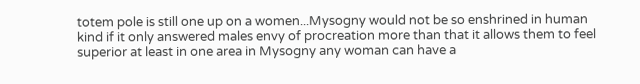totem pole is still one up on a women...Mysogny would not be so enshrined in human kind if it only answered males envy of procreation more than that it allows them to feel superior at least in one area in Mysogny any woman can have a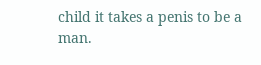child it takes a penis to be a man.